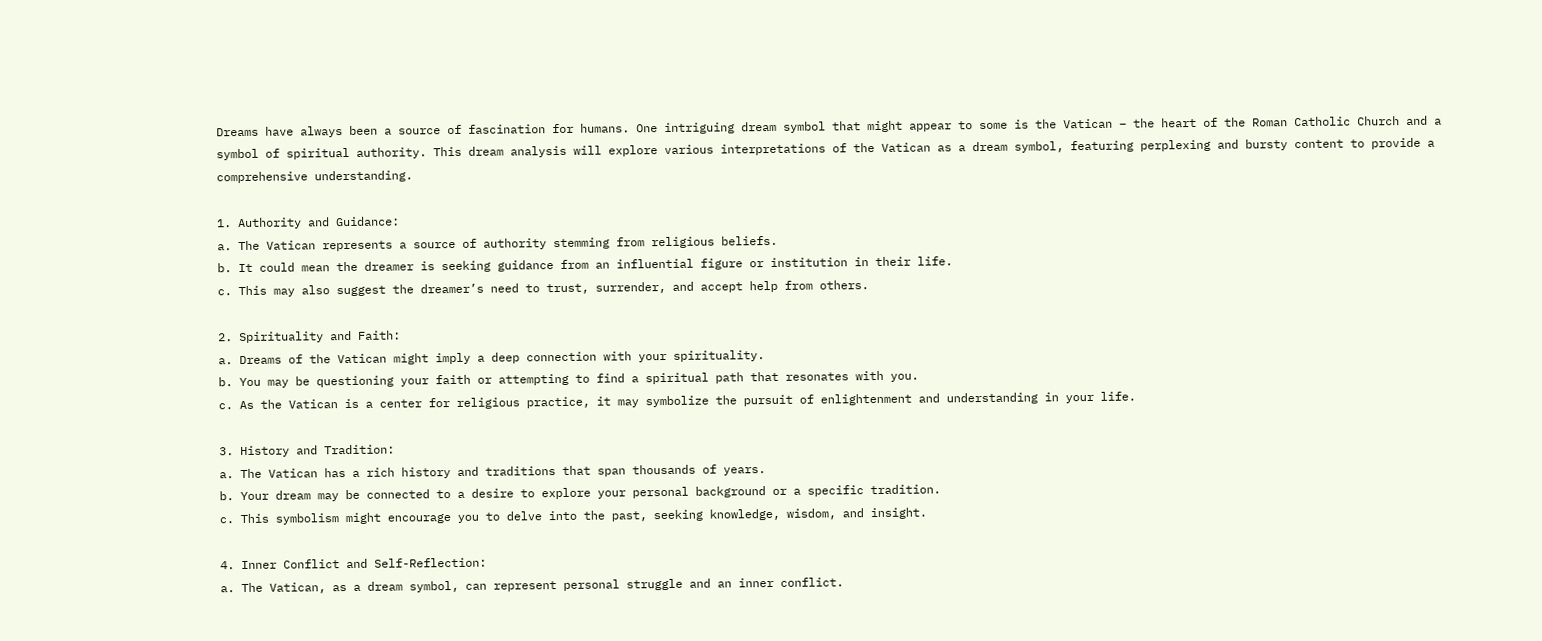Dreams have always been a source of fascination for humans. One intriguing dream symbol that might appear to some is the Vatican – the heart of the Roman Catholic Church and a symbol of spiritual authority. This dream analysis will explore various interpretations of the Vatican as a dream symbol, featuring perplexing and bursty content to provide a comprehensive understanding.

1. Authority and Guidance:
a. The Vatican represents a source of authority stemming from religious beliefs.
b. It could mean the dreamer is seeking guidance from an influential figure or institution in their life.
c. This may also suggest the dreamer’s need to trust, surrender, and accept help from others.

2. Spirituality and Faith:
a. Dreams of the Vatican might imply a deep connection with your spirituality.
b. You may be questioning your faith or attempting to find a spiritual path that resonates with you.
c. As the Vatican is a center for religious practice, it may symbolize the pursuit of enlightenment and understanding in your life.

3. History and Tradition:
a. The Vatican has a rich history and traditions that span thousands of years.
b. Your dream may be connected to a desire to explore your personal background or a specific tradition.
c. This symbolism might encourage you to delve into the past, seeking knowledge, wisdom, and insight.

4. Inner Conflict and Self-Reflection:
a. The Vatican, as a dream symbol, can represent personal struggle and an inner conflict.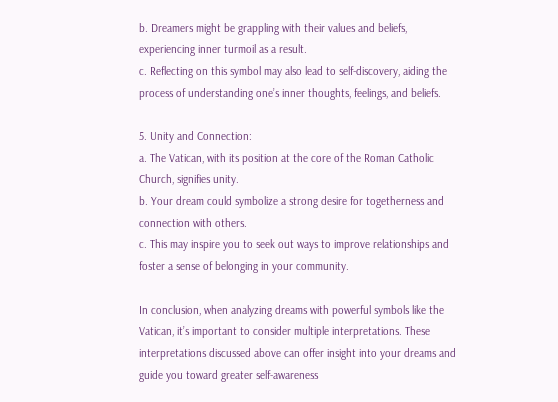b. Dreamers might be grappling with their values and beliefs, experiencing inner turmoil as a result.
c. Reflecting on this symbol may also lead to self-discovery, aiding the process of understanding one’s inner thoughts, feelings, and beliefs.

5. Unity and Connection:
a. The Vatican, with its position at the core of the Roman Catholic Church, signifies unity.
b. Your dream could symbolize a strong desire for togetherness and connection with others.
c. This may inspire you to seek out ways to improve relationships and foster a sense of belonging in your community.

In conclusion, when analyzing dreams with powerful symbols like the Vatican, it’s important to consider multiple interpretations. These interpretations discussed above can offer insight into your dreams and guide you toward greater self-awareness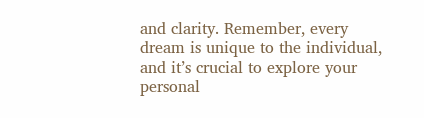and clarity. Remember, every dream is unique to the individual, and it’s crucial to explore your personal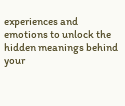experiences and emotions to unlock the hidden meanings behind your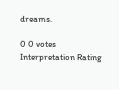dreams.

0 0 votes
Interpretation Rating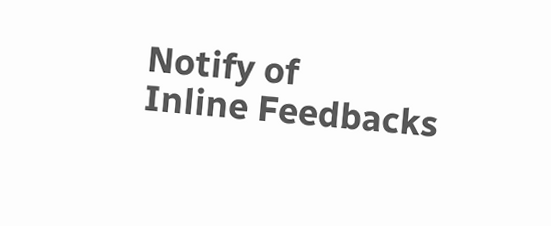Notify of
Inline Feedbacks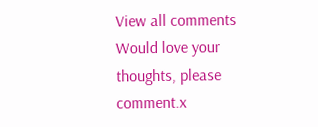View all comments
Would love your thoughts, please comment.x